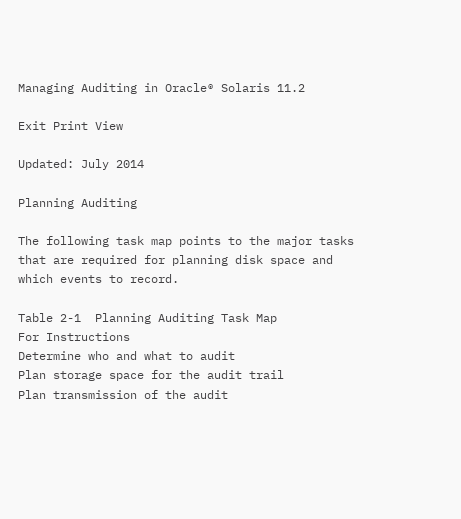Managing Auditing in Oracle® Solaris 11.2

Exit Print View

Updated: July 2014

Planning Auditing

The following task map points to the major tasks that are required for planning disk space and which events to record.

Table 2-1  Planning Auditing Task Map
For Instructions
Determine who and what to audit
Plan storage space for the audit trail
Plan transmission of the audit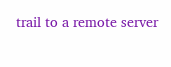trail to a remote server